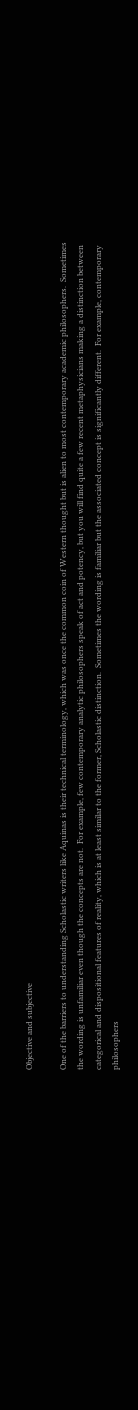Objective and subjective

One of the barriers to understanding Scholastic writers like Aquinas is their technical terminology, which was once the common coin of Western thought but is alien to most contemporary academic philosophers.  Sometimes the wording is unfamiliar even though the concepts are not.  For example, few contemporary analytic philosophers speak of act and potency, but you will find quite a few recent metaphysicians making a distinction between categorical and dispositional features of reality, which is at least similar to the former, Scholastic distinction.  Sometimes the wording is familiar but the associated concept is significantly different.  For example, contemporary philosophers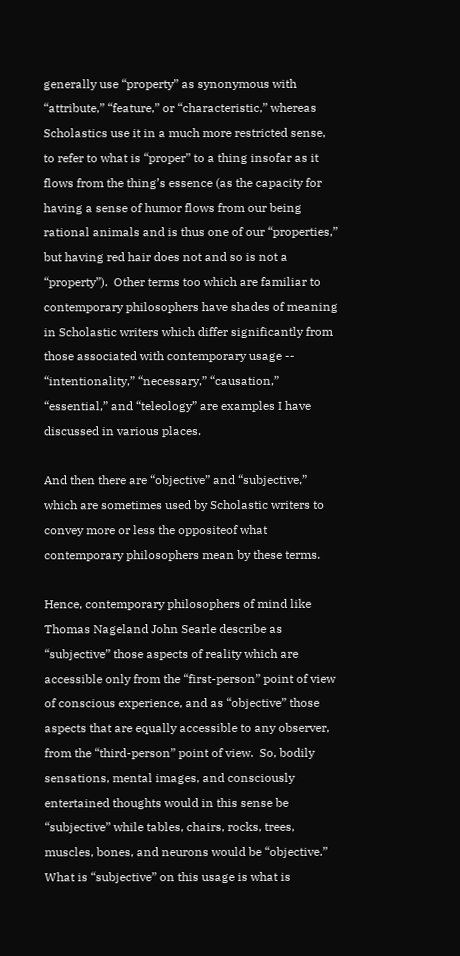generally use “property” as synonymous with “attribute,” “feature,” or “characteristic,” whereas Scholastics use it in a much more restricted sense, to refer to what is “proper” to a thing insofar as it flows from the thing’s essence (as the capacity for having a sense of humor flows from our being rational animals and is thus one of our “properties,” but having red hair does not and so is not a “property”).  Other terms too which are familiar to contemporary philosophers have shades of meaning in Scholastic writers which differ significantly from those associated with contemporary usage -- “intentionality,” “necessary,” “causation,” “essential,” and “teleology” are examples I have discussed in various places.

And then there are “objective” and “subjective,” which are sometimes used by Scholastic writers to convey more or less the oppositeof what contemporary philosophers mean by these terms.

Hence, contemporary philosophers of mind like Thomas Nageland John Searle describe as “subjective” those aspects of reality which are accessible only from the “first-person” point of view of conscious experience, and as “objective” those aspects that are equally accessible to any observer, from the “third-person” point of view.  So, bodily sensations, mental images, and consciously entertained thoughts would in this sense be “subjective” while tables, chairs, rocks, trees, muscles, bones, and neurons would be “objective.”  What is “subjective” on this usage is what is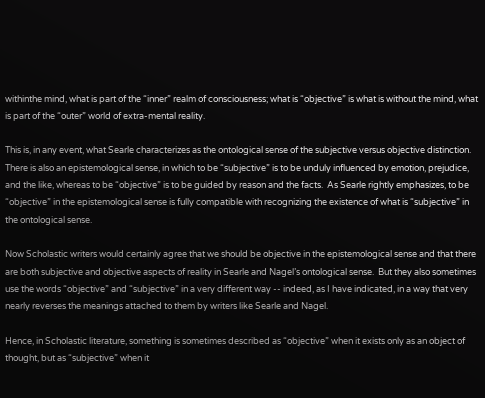withinthe mind, what is part of the “inner” realm of consciousness; what is “objective” is what is without the mind, what is part of the “outer” world of extra-mental reality.

This is, in any event, what Searle characterizes as the ontological sense of the subjective versus objective distinction.  There is also an epistemological sense, in which to be “subjective” is to be unduly influenced by emotion, prejudice, and the like, whereas to be “objective” is to be guided by reason and the facts.  As Searle rightly emphasizes, to be “objective” in the epistemological sense is fully compatible with recognizing the existence of what is “subjective” in the ontological sense.

Now Scholastic writers would certainly agree that we should be objective in the epistemological sense and that there are both subjective and objective aspects of reality in Searle and Nagel’s ontological sense.  But they also sometimes use the words “objective” and “subjective” in a very different way -- indeed, as I have indicated, in a way that very nearly reverses the meanings attached to them by writers like Searle and Nagel.

Hence, in Scholastic literature, something is sometimes described as “objective” when it exists only as an object of thought, but as “subjective” when it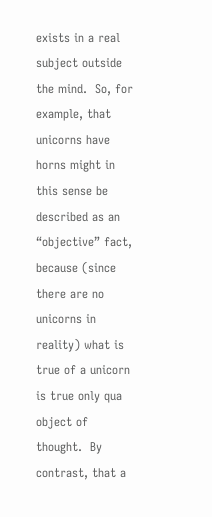exists in a real subject outside the mind.  So, for example, that unicorns have horns might in this sense be described as an “objective” fact, because (since there are no unicorns in reality) what is true of a unicorn is true only qua object of thought.  By contrast, that a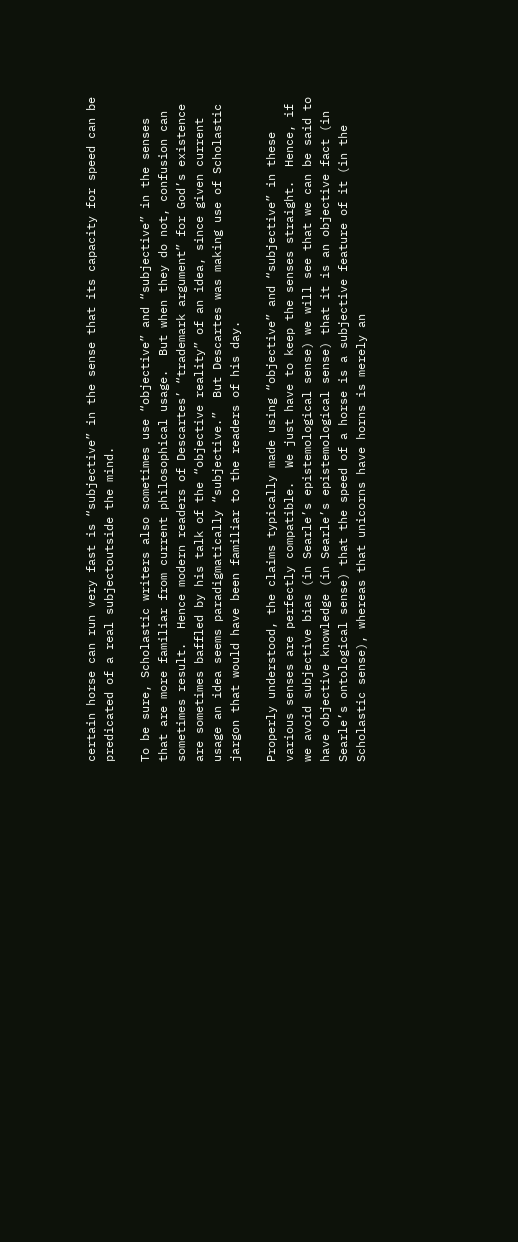certain horse can run very fast is “subjective” in the sense that its capacity for speed can be predicated of a real subjectoutside the mind.

To be sure, Scholastic writers also sometimes use “objective” and “subjective” in the senses that are more familiar from current philosophical usage.  But when they do not, confusion can sometimes result.  Hence modern readers of Descartes’ “trademark argument” for God’s existence are sometimes baffled by his talk of the “objective reality” of an idea, since given current usage an idea seems paradigmatically “subjective.”  But Descartes was making use of Scholastic jargon that would have been familiar to the readers of his day.

Properly understood, the claims typically made using “objective” and “subjective” in these various senses are perfectly compatible.  We just have to keep the senses straight.  Hence, if we avoid subjective bias (in Searle’s epistemological sense) we will see that we can be said to have objective knowledge (in Searle’s epistemological sense) that it is an objective fact (in Searle’s ontological sense) that the speed of a horse is a subjective feature of it (in the Scholastic sense), whereas that unicorns have horns is merely an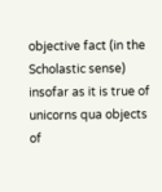objective fact (in the Scholastic sense) insofar as it is true of unicorns qua objects of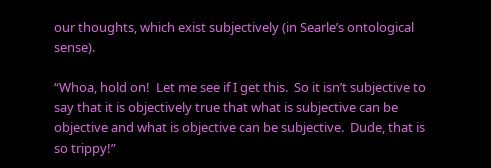our thoughts, which exist subjectively (in Searle’s ontological sense).

“Whoa, hold on!  Let me see if I get this.  So it isn’t subjective to say that it is objectively true that what is subjective can be objective and what is objective can be subjective.  Dude, that is so trippy!”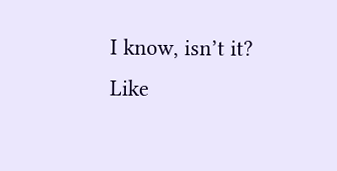I know, isn’t it?  Like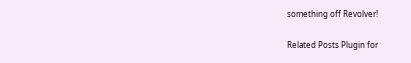something off Revolver!

Related Posts Plugin for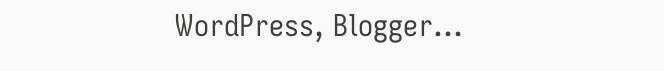WordPress, Blogger...